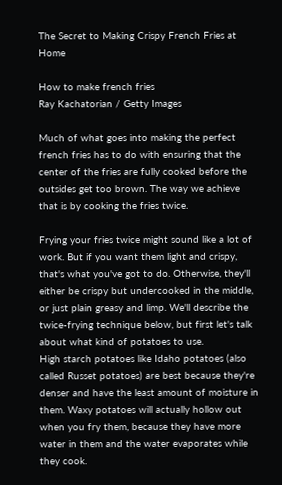The Secret to Making Crispy French Fries at Home

How to make french fries
Ray Kachatorian / Getty Images

Much of what goes into making the perfect french fries has to do with ensuring that the center of the fries are fully cooked before the outsides get too brown. The way we achieve that is by cooking the fries twice.

Frying your fries twice might sound like a lot of work. But if you want them light and crispy, that's what you've got to do. Otherwise, they'll either be crispy but undercooked in the middle, or just plain greasy and limp. We'll describe the twice-frying technique below, but first let's talk about what kind of potatoes to use.
High starch potatoes like Idaho potatoes (also called Russet potatoes) are best because they're denser and have the least amount of moisture in them. Waxy potatoes will actually hollow out when you fry them, because they have more water in them and the water evaporates while they cook.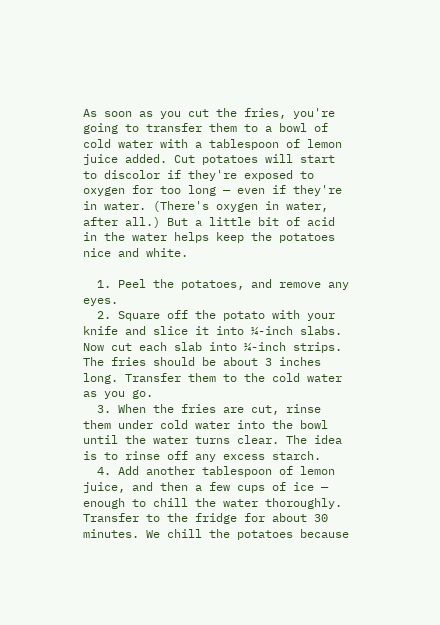As soon as you cut the fries, you're going to transfer them to a bowl of cold water with a tablespoon of lemon juice added. Cut potatoes will start to discolor if they're exposed to oxygen for too long — even if they're in water. (There's oxygen in water, after all.) But a little bit of acid in the water helps keep the potatoes nice and white.

  1. Peel the potatoes, and remove any eyes.
  2. Square off the potato with your knife and slice it into ¼-inch slabs. Now cut each slab into ¼-inch strips. The fries should be about 3 inches long. Transfer them to the cold water as you go.
  3. When the fries are cut, rinse them under cold water into the bowl until the water turns clear. The idea is to rinse off any excess starch.
  4. Add another tablespoon of lemon juice, and then a few cups of ice — enough to chill the water thoroughly. Transfer to the fridge for about 30 minutes. We chill the potatoes because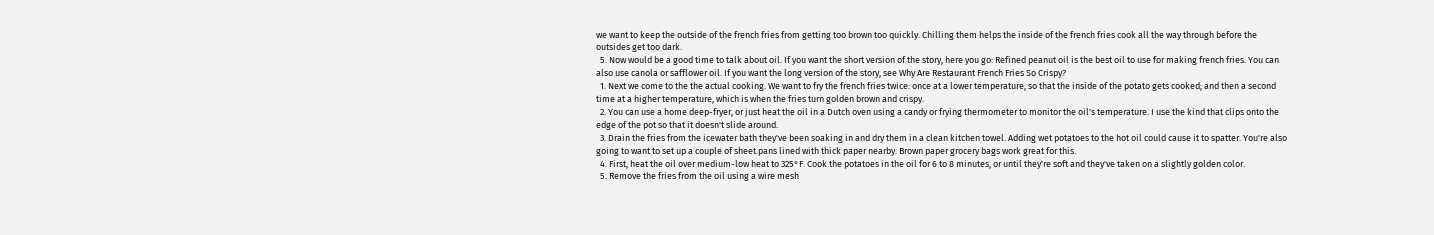we want to keep the outside of the french fries from getting too brown too quickly. Chilling them helps the inside of the french fries cook all the way through before the outsides get too dark.
  5. Now would be a good time to talk about oil. If you want the short version of the story, here you go: Refined peanut oil is the best oil to use for making french fries. You can also use canola or safflower oil. If you want the long version of the story, see Why Are Restaurant French Fries So Crispy?
  1. Next we come to the the actual cooking. We want to fry the french fries twice: once at a lower temperature, so that the inside of the potato gets cooked; and then a second time at a higher temperature, which is when the fries turn golden brown and crispy.
  2. You can use a home deep-fryer, or just heat the oil in a Dutch oven using a candy or frying thermometer to monitor the oil's temperature. I use the kind that clips onto the edge of the pot so that it doesn't slide around.
  3. Drain the fries from the icewater bath they've been soaking in and dry them in a clean kitchen towel. Adding wet potatoes to the hot oil could cause it to spatter. You're also going to want to set up a couple of sheet pans lined with thick paper nearby. Brown paper grocery bags work great for this.
  4. First, heat the oil over medium-low heat to 325°F. Cook the potatoes in the oil for 6 to 8 minutes, or until they're soft and they've taken on a slightly golden color.
  5. Remove the fries from the oil using a wire mesh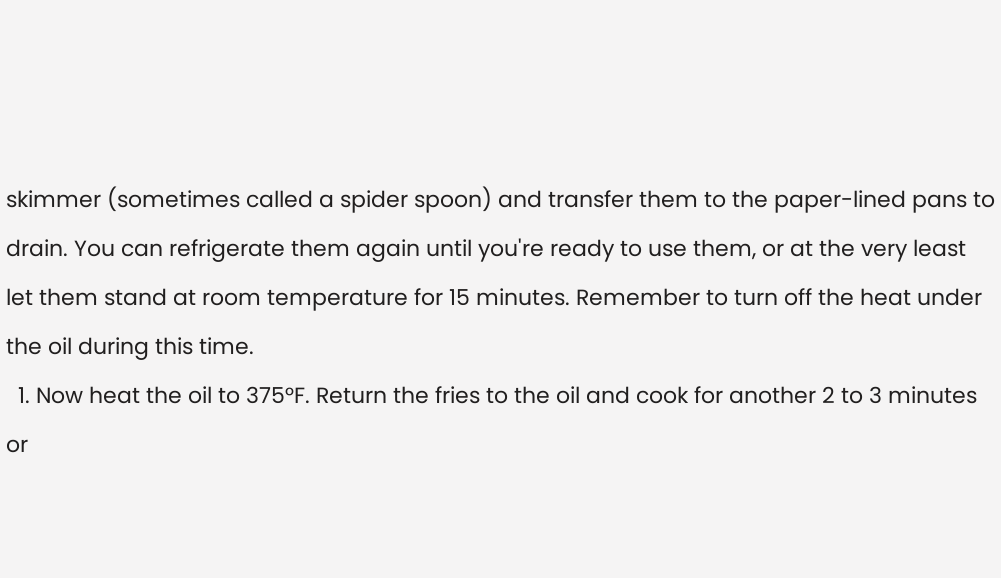skimmer (sometimes called a spider spoon) and transfer them to the paper-lined pans to drain. You can refrigerate them again until you're ready to use them, or at the very least let them stand at room temperature for 15 minutes. Remember to turn off the heat under the oil during this time.
  1. Now heat the oil to 375°F. Return the fries to the oil and cook for another 2 to 3 minutes or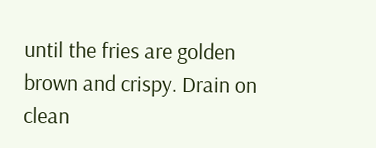until the fries are golden brown and crispy. Drain on clean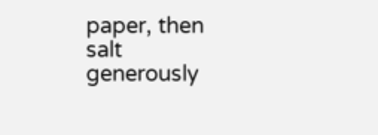paper, then salt generously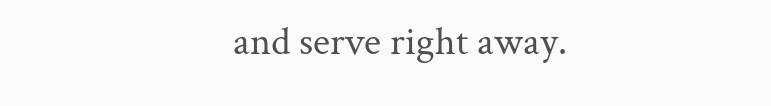and serve right away.